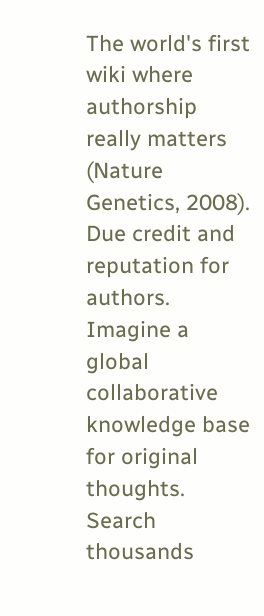The world's first wiki where authorship really matters (Nature Genetics, 2008). Due credit and reputation for authors. Imagine a global collaborative knowledge base for original thoughts. Search thousands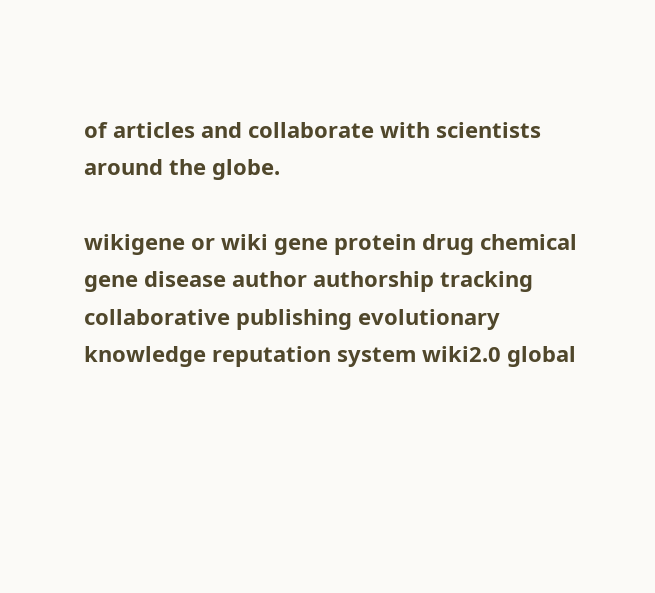of articles and collaborate with scientists around the globe.

wikigene or wiki gene protein drug chemical gene disease author authorship tracking collaborative publishing evolutionary knowledge reputation system wiki2.0 global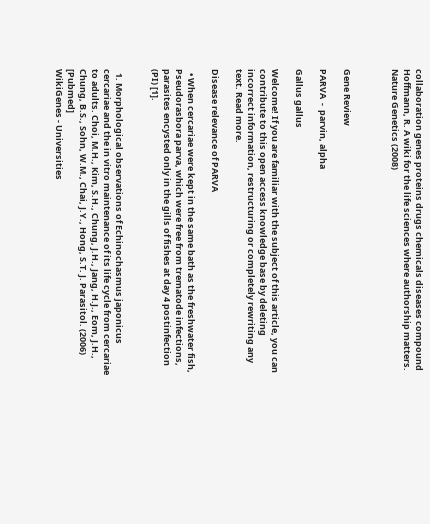collaboration genes proteins drugs chemicals diseases compound
Hoffmann, R. A wiki for the life sciences where authorship matters. Nature Genetics (2008)



Gene Review

PARVA  -  parvin, alpha

Gallus gallus

Welcome! If you are familiar with the subject of this article, you can contribute to this open access knowledge base by deleting incorrect information, restructuring or completely rewriting any text. Read more.

Disease relevance of PARVA

  • When cercariae were kept in the same bath as the freshwater fish, Pseudorasbora parva, which were free from trematode infections, parasites encysted only in the gills of fishes at day 4 postinfection (PI) [1].


  1. Morphological observations of Echinochasmus japonicus cercariae and the in vitro maintenance of its life cycle from cercariae to adults. Choi, M.H., Kim, S.H., Chung, J.H., Jang, H.J., Eom, J.H., Chung, B.S., Sohn, W.M., Chai, J.Y., Hong, S.T. J. Parasitol. (2006) [Pubmed]
WikiGenes - Universities